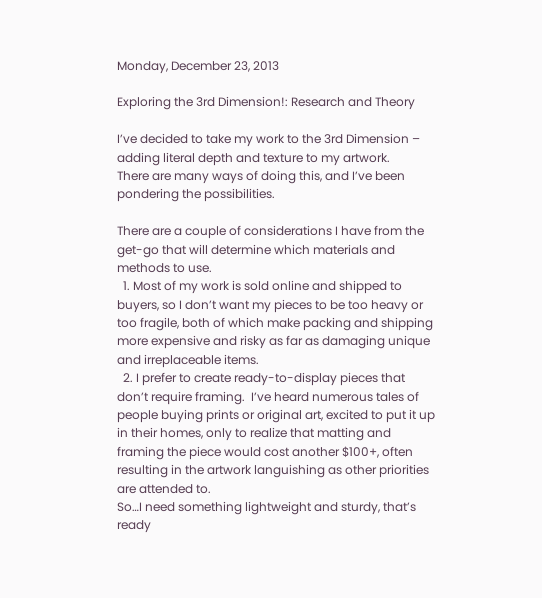Monday, December 23, 2013

Exploring the 3rd Dimension!: Research and Theory

I’ve decided to take my work to the 3rd Dimension – adding literal depth and texture to my artwork.
There are many ways of doing this, and I’ve been pondering the possibilities.

There are a couple of considerations I have from the get-go that will determine which materials and methods to use.
  1. Most of my work is sold online and shipped to buyers, so I don’t want my pieces to be too heavy or too fragile, both of which make packing and shipping more expensive and risky as far as damaging unique and irreplaceable items.
  2. I prefer to create ready-to-display pieces that don’t require framing.  I’ve heard numerous tales of people buying prints or original art, excited to put it up in their homes, only to realize that matting and framing the piece would cost another $100+, often resulting in the artwork languishing as other priorities are attended to.
So…I need something lightweight and sturdy, that’s ready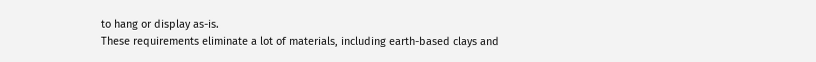to hang or display as-is.
These requirements eliminate a lot of materials, including earth-based clays and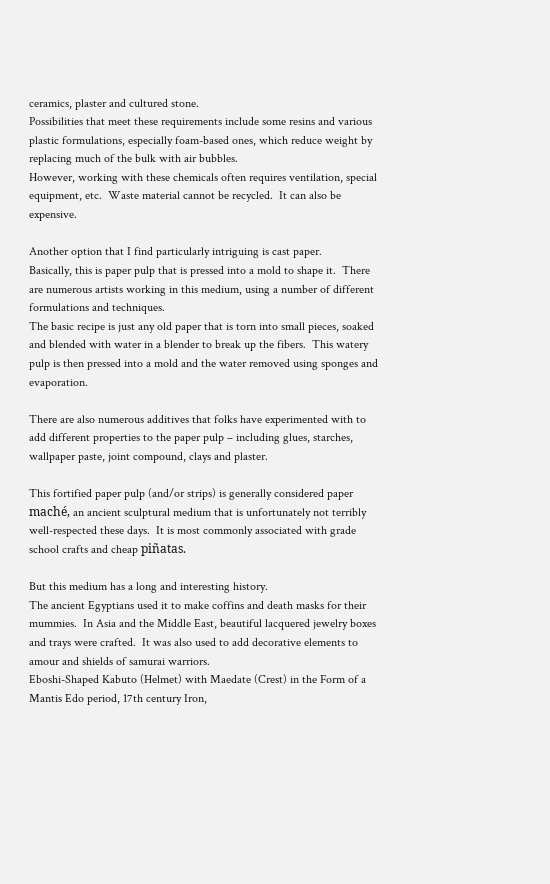ceramics, plaster and cultured stone.
Possibilities that meet these requirements include some resins and various plastic formulations, especially foam-based ones, which reduce weight by replacing much of the bulk with air bubbles.
However, working with these chemicals often requires ventilation, special equipment, etc.  Waste material cannot be recycled.  It can also be expensive.

Another option that I find particularly intriguing is cast paper.
Basically, this is paper pulp that is pressed into a mold to shape it.  There are numerous artists working in this medium, using a number of different formulations and techniques.
The basic recipe is just any old paper that is torn into small pieces, soaked and blended with water in a blender to break up the fibers.  This watery pulp is then pressed into a mold and the water removed using sponges and evaporation.

There are also numerous additives that folks have experimented with to add different properties to the paper pulp – including glues, starches, wallpaper paste, joint compound, clays and plaster.

This fortified paper pulp (and/or strips) is generally considered paper maché, an ancient sculptural medium that is unfortunately not terribly well-respected these days.  It is most commonly associated with grade school crafts and cheap piñatas.

But this medium has a long and interesting history.
The ancient Egyptians used it to make coffins and death masks for their mummies.  In Asia and the Middle East, beautiful lacquered jewelry boxes and trays were crafted.  It was also used to add decorative elements to amour and shields of samurai warriors.
Eboshi-Shaped Kabuto (Helmet) with Maedate (Crest) in the Form of a Mantis Edo period, 17th century Iron,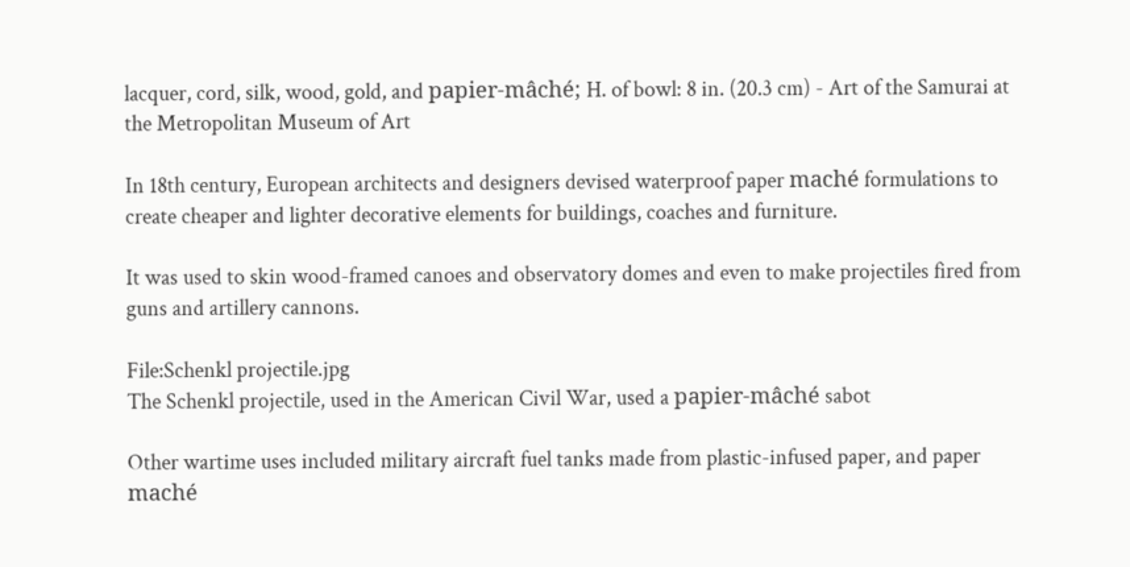lacquer, cord, silk, wood, gold, and papier-mâché; H. of bowl: 8 in. (20.3 cm) - Art of the Samurai at the Metropolitan Museum of Art

In 18th century, European architects and designers devised waterproof paper maché formulations to create cheaper and lighter decorative elements for buildings, coaches and furniture.

It was used to skin wood-framed canoes and observatory domes and even to make projectiles fired from guns and artillery cannons.

File:Schenkl projectile.jpg
The Schenkl projectile, used in the American Civil War, used a papier-mâché sabot

Other wartime uses included military aircraft fuel tanks made from plastic-infused paper, and paper maché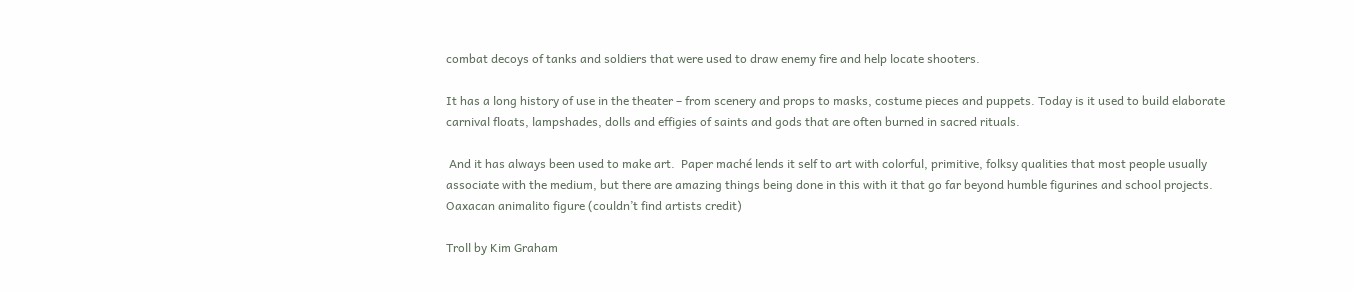combat decoys of tanks and soldiers that were used to draw enemy fire and help locate shooters.

It has a long history of use in the theater – from scenery and props to masks, costume pieces and puppets. Today is it used to build elaborate carnival floats, lampshades, dolls and effigies of saints and gods that are often burned in sacred rituals.

 And it has always been used to make art.  Paper maché lends it self to art with colorful, primitive, folksy qualities that most people usually associate with the medium, but there are amazing things being done in this with it that go far beyond humble figurines and school projects.
Oaxacan animalito figure (couldn’t find artists credit)

Troll by Kim Graham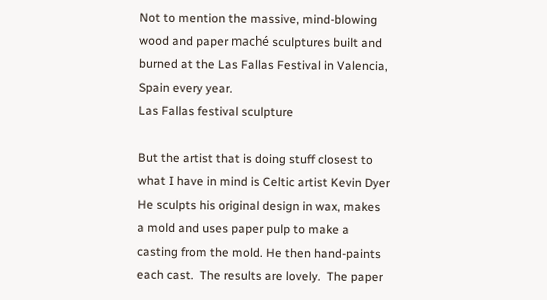Not to mention the massive, mind-blowing wood and paper maché sculptures built and burned at the Las Fallas Festival in Valencia, Spain every year.
Las Fallas festival sculpture

But the artist that is doing stuff closest to what I have in mind is Celtic artist Kevin Dyer
He sculpts his original design in wax, makes a mold and uses paper pulp to make a casting from the mold. He then hand-paints each cast.  The results are lovely.  The paper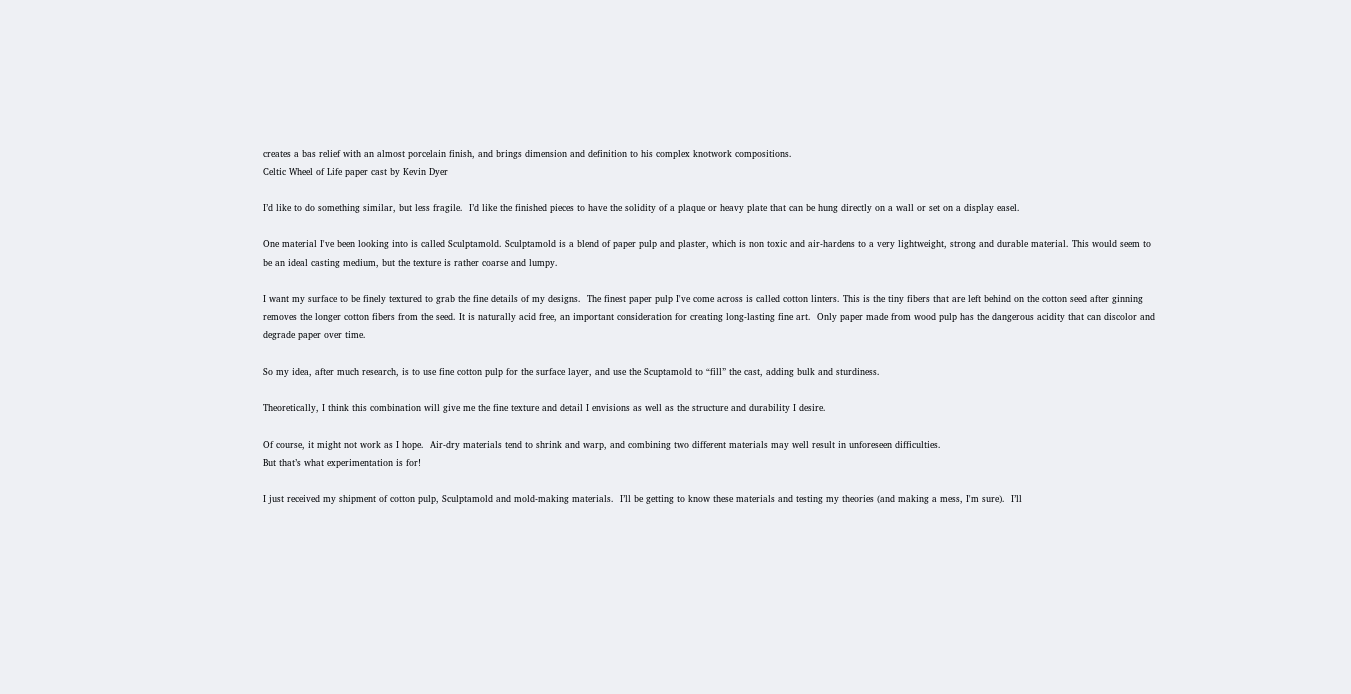creates a bas relief with an almost porcelain finish, and brings dimension and definition to his complex knotwork compositions.
Celtic Wheel of Life paper cast by Kevin Dyer

I’d like to do something similar, but less fragile.  I’d like the finished pieces to have the solidity of a plaque or heavy plate that can be hung directly on a wall or set on a display easel.

One material I've been looking into is called Sculptamold. Sculptamold is a blend of paper pulp and plaster, which is non toxic and air-hardens to a very lightweight, strong and durable material. This would seem to be an ideal casting medium, but the texture is rather coarse and lumpy.

I want my surface to be finely textured to grab the fine details of my designs.  The finest paper pulp I've come across is called cotton linters. This is the tiny fibers that are left behind on the cotton seed after ginning removes the longer cotton fibers from the seed. It is naturally acid free, an important consideration for creating long-lasting fine art.  Only paper made from wood pulp has the dangerous acidity that can discolor and degrade paper over time.

So my idea, after much research, is to use fine cotton pulp for the surface layer, and use the Scuptamold to “fill” the cast, adding bulk and sturdiness.

Theoretically, I think this combination will give me the fine texture and detail I envisions as well as the structure and durability I desire.

Of course, it might not work as I hope.  Air-dry materials tend to shrink and warp, and combining two different materials may well result in unforeseen difficulties.
But that’s what experimentation is for!

I just received my shipment of cotton pulp, Sculptamold and mold-making materials.  I’ll be getting to know these materials and testing my theories (and making a mess, I'm sure).  I’ll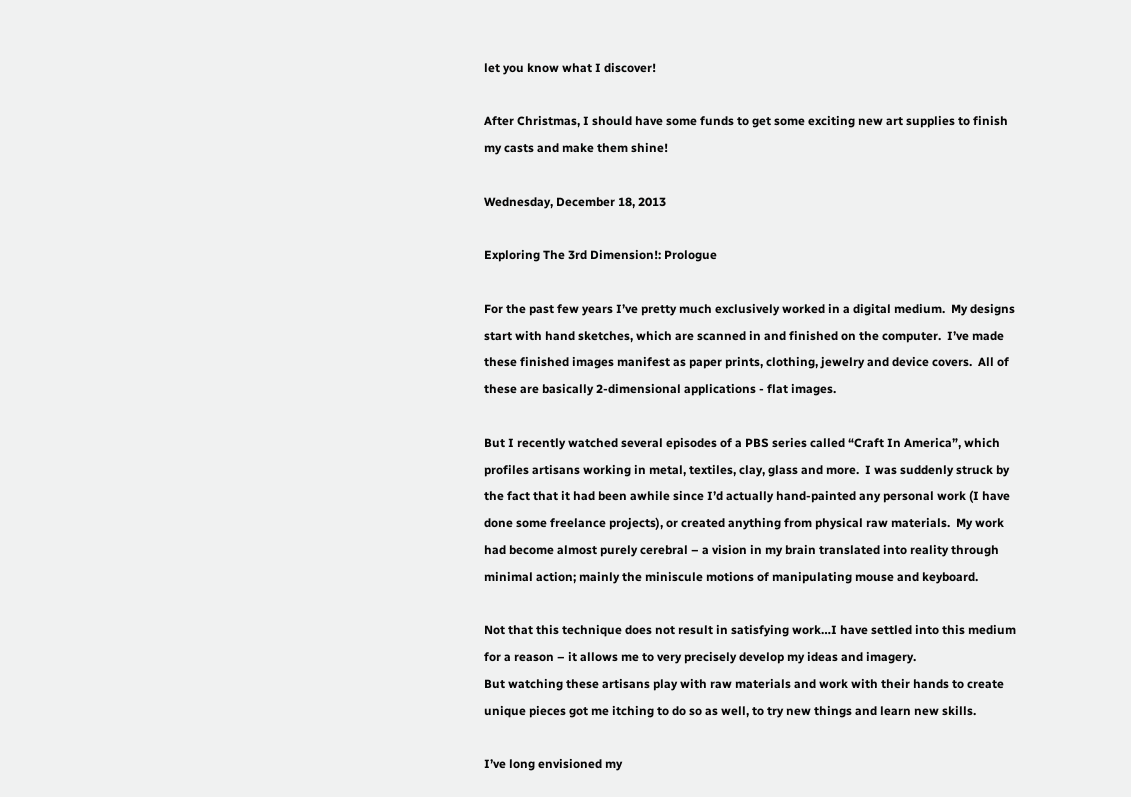let you know what I discover!

After Christmas, I should have some funds to get some exciting new art supplies to finish my casts and make them shine!

Wednesday, December 18, 2013

Exploring The 3rd Dimension!: Prologue

For the past few years I’ve pretty much exclusively worked in a digital medium.  My designs start with hand sketches, which are scanned in and finished on the computer.  I’ve made these finished images manifest as paper prints, clothing, jewelry and device covers.  All of these are basically 2-dimensional applications - flat images.

But I recently watched several episodes of a PBS series called “Craft In America”, which profiles artisans working in metal, textiles, clay, glass and more.  I was suddenly struck by the fact that it had been awhile since I’d actually hand-painted any personal work (I have done some freelance projects), or created anything from physical raw materials.  My work had become almost purely cerebral – a vision in my brain translated into reality through minimal action; mainly the miniscule motions of manipulating mouse and keyboard.

Not that this technique does not result in satisfying work…I have settled into this medium for a reason – it allows me to very precisely develop my ideas and imagery.
But watching these artisans play with raw materials and work with their hands to create unique pieces got me itching to do so as well, to try new things and learn new skills.

I’ve long envisioned my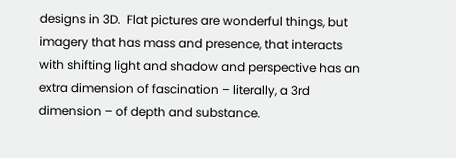designs in 3D.  Flat pictures are wonderful things, but imagery that has mass and presence, that interacts with shifting light and shadow and perspective has an extra dimension of fascination – literally, a 3rd dimension – of depth and substance.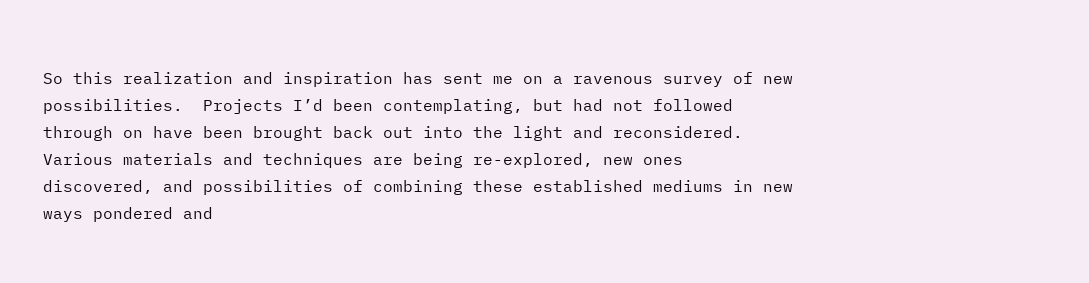So this realization and inspiration has sent me on a ravenous survey of new possibilities.  Projects I’d been contemplating, but had not followed through on have been brought back out into the light and reconsidered.  Various materials and techniques are being re-explored, new ones discovered, and possibilities of combining these established mediums in new ways pondered and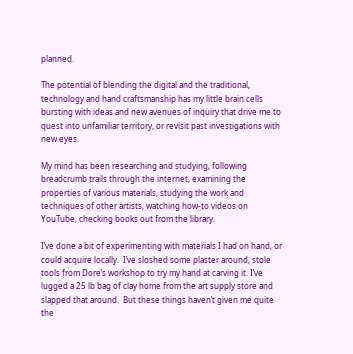planned.

The potential of blending the digital and the traditional, technology and hand craftsmanship has my little brain cells bursting with ideas and new avenues of inquiry that drive me to quest into unfamiliar territory, or revisit past investigations with new eyes.

My mind has been researching and studying, following breadcrumb trails through the internet, examining the properties of various materials, studying the work and techniques of other artists, watching how-to videos on YouTube, checking books out from the library.

I’ve done a bit of experimenting with materials I had on hand, or could acquire locally.  I’ve sloshed some plaster around, stole tools from Dore’s workshop to try my hand at carving it. I’ve lugged a 25 lb bag of clay home from the art supply store and slapped that around.  But these things haven’t given me quite the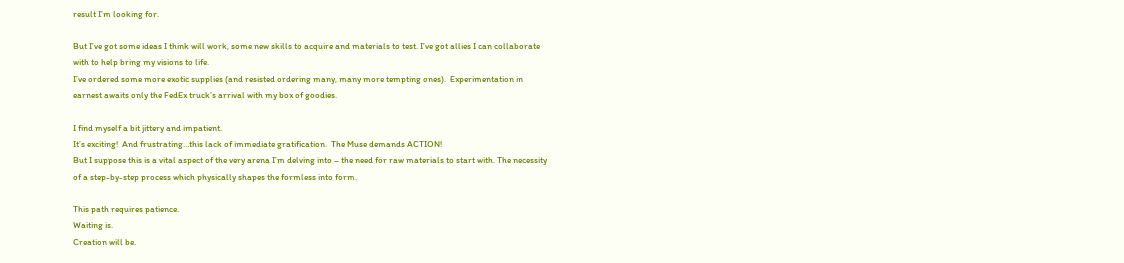result I’m looking for.

But I’ve got some ideas I think will work, some new skills to acquire and materials to test. I’ve got allies I can collaborate with to help bring my visions to life.
I’ve ordered some more exotic supplies (and resisted ordering many, many more tempting ones).  Experimentation in earnest awaits only the FedEx truck’s arrival with my box of goodies.

I find myself a bit jittery and impatient.
It’s exciting!  And frustrating…this lack of immediate gratification.  The Muse demands ACTION!
But I suppose this is a vital aspect of the very arena I’m delving into – the need for raw materials to start with. The necessity of a step-by-step process which physically shapes the formless into form.

This path requires patience.
Waiting is.
Creation will be.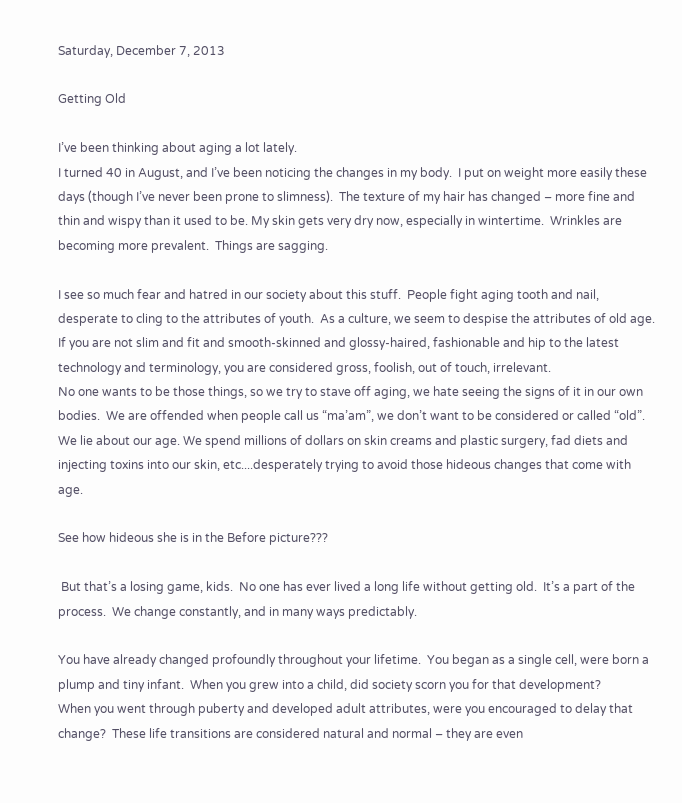Saturday, December 7, 2013

Getting Old

I’ve been thinking about aging a lot lately.
I turned 40 in August, and I’ve been noticing the changes in my body.  I put on weight more easily these days (though I’ve never been prone to slimness).  The texture of my hair has changed – more fine and thin and wispy than it used to be. My skin gets very dry now, especially in wintertime.  Wrinkles are becoming more prevalent.  Things are sagging.

I see so much fear and hatred in our society about this stuff.  People fight aging tooth and nail, desperate to cling to the attributes of youth.  As a culture, we seem to despise the attributes of old age.  If you are not slim and fit and smooth-skinned and glossy-haired, fashionable and hip to the latest technology and terminology, you are considered gross, foolish, out of touch, irrelevant.
No one wants to be those things, so we try to stave off aging, we hate seeing the signs of it in our own bodies.  We are offended when people call us “ma’am”, we don’t want to be considered or called “old”. We lie about our age. We spend millions of dollars on skin creams and plastic surgery, fad diets and injecting toxins into our skin, etc....desperately trying to avoid those hideous changes that come with age.

See how hideous she is in the Before picture???

 But that’s a losing game, kids.  No one has ever lived a long life without getting old.  It’s a part of the process.  We change constantly, and in many ways predictably.

You have already changed profoundly throughout your lifetime.  You began as a single cell, were born a plump and tiny infant.  When you grew into a child, did society scorn you for that development?
When you went through puberty and developed adult attributes, were you encouraged to delay that change?  These life transitions are considered natural and normal – they are even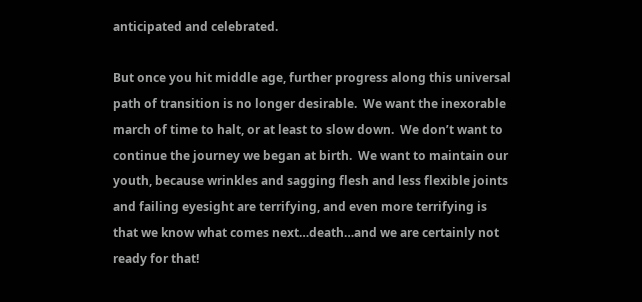anticipated and celebrated.

But once you hit middle age, further progress along this universal path of transition is no longer desirable.  We want the inexorable march of time to halt, or at least to slow down.  We don’t want to continue the journey we began at birth.  We want to maintain our youth, because wrinkles and sagging flesh and less flexible joints and failing eyesight are terrifying, and even more terrifying is that we know what comes next…death…and we are certainly not ready for that!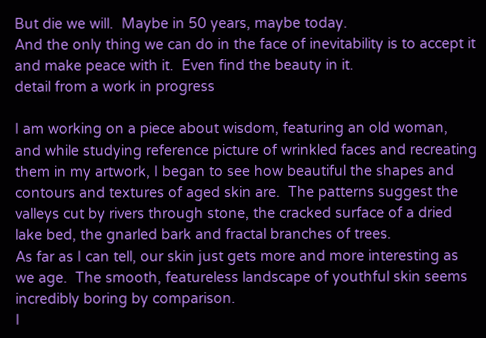But die we will.  Maybe in 50 years, maybe today.
And the only thing we can do in the face of inevitability is to accept it and make peace with it.  Even find the beauty in it.
detail from a work in progress

I am working on a piece about wisdom, featuring an old woman, and while studying reference picture of wrinkled faces and recreating them in my artwork, I began to see how beautiful the shapes and contours and textures of aged skin are.  The patterns suggest the valleys cut by rivers through stone, the cracked surface of a dried lake bed, the gnarled bark and fractal branches of trees.
As far as I can tell, our skin just gets more and more interesting as we age.  The smooth, featureless landscape of youthful skin seems incredibly boring by comparison.
I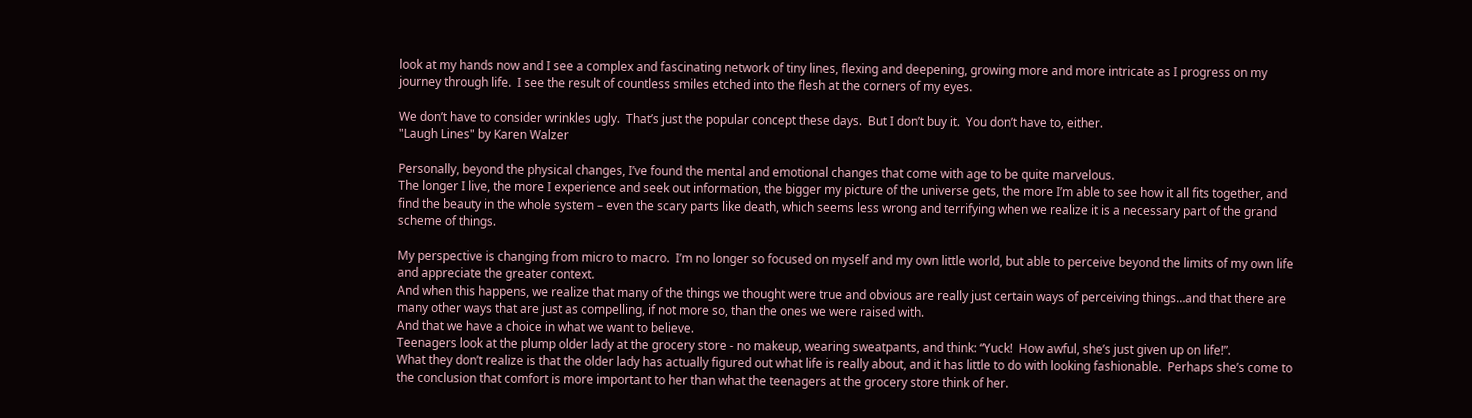look at my hands now and I see a complex and fascinating network of tiny lines, flexing and deepening, growing more and more intricate as I progress on my journey through life.  I see the result of countless smiles etched into the flesh at the corners of my eyes.

We don’t have to consider wrinkles ugly.  That’s just the popular concept these days.  But I don’t buy it.  You don’t have to, either.
"Laugh Lines" by Karen Walzer

Personally, beyond the physical changes, I’ve found the mental and emotional changes that come with age to be quite marvelous.
The longer I live, the more I experience and seek out information, the bigger my picture of the universe gets, the more I’m able to see how it all fits together, and find the beauty in the whole system – even the scary parts like death, which seems less wrong and terrifying when we realize it is a necessary part of the grand scheme of things.

My perspective is changing from micro to macro.  I’m no longer so focused on myself and my own little world, but able to perceive beyond the limits of my own life and appreciate the greater context.
And when this happens, we realize that many of the things we thought were true and obvious are really just certain ways of perceiving things…and that there are many other ways that are just as compelling, if not more so, than the ones we were raised with.
And that we have a choice in what we want to believe.
Teenagers look at the plump older lady at the grocery store - no makeup, wearing sweatpants, and think: “Yuck!  How awful, she’s just given up on life!”.
What they don’t realize is that the older lady has actually figured out what life is really about, and it has little to do with looking fashionable.  Perhaps she’s come to the conclusion that comfort is more important to her than what the teenagers at the grocery store think of her.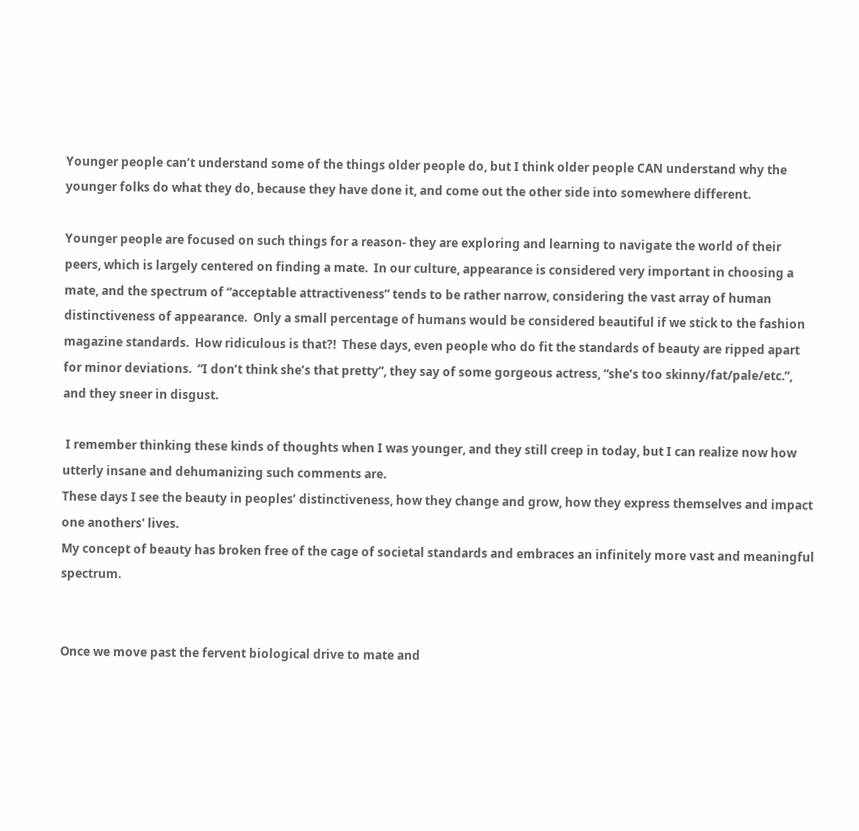Younger people can’t understand some of the things older people do, but I think older people CAN understand why the younger folks do what they do, because they have done it, and come out the other side into somewhere different.

Younger people are focused on such things for a reason- they are exploring and learning to navigate the world of their peers, which is largely centered on finding a mate.  In our culture, appearance is considered very important in choosing a mate, and the spectrum of “acceptable attractiveness” tends to be rather narrow, considering the vast array of human distinctiveness of appearance.  Only a small percentage of humans would be considered beautiful if we stick to the fashion magazine standards.  How ridiculous is that?!  These days, even people who do fit the standards of beauty are ripped apart for minor deviations.  “I don’t think she’s that pretty”, they say of some gorgeous actress, “she’s too skinny/fat/pale/etc.”, and they sneer in disgust.

 I remember thinking these kinds of thoughts when I was younger, and they still creep in today, but I can realize now how utterly insane and dehumanizing such comments are.
These days I see the beauty in peoples’ distinctiveness, how they change and grow, how they express themselves and impact one anothers' lives.
My concept of beauty has broken free of the cage of societal standards and embraces an infinitely more vast and meaningful spectrum.


Once we move past the fervent biological drive to mate and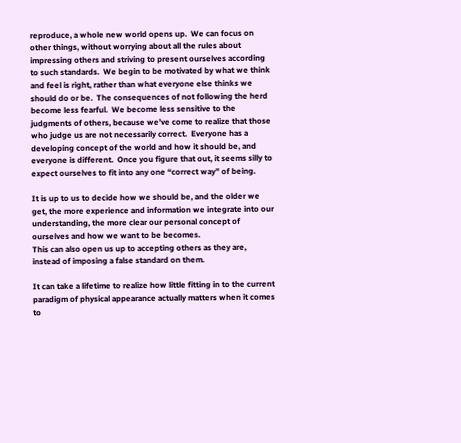reproduce, a whole new world opens up.  We can focus on other things, without worrying about all the rules about impressing others and striving to present ourselves according to such standards.  We begin to be motivated by what we think and feel is right, rather than what everyone else thinks we should do or be.  The consequences of not following the herd become less fearful.  We become less sensitive to the judgments of others, because we’ve come to realize that those who judge us are not necessarily correct.  Everyone has a developing concept of the world and how it should be, and everyone is different.  Once you figure that out, it seems silly to expect ourselves to fit into any one “correct way” of being.

It is up to us to decide how we should be, and the older we get, the more experience and information we integrate into our understanding, the more clear our personal concept of ourselves and how we want to be becomes.
This can also open us up to accepting others as they are, instead of imposing a false standard on them.

It can take a lifetime to realize how little fitting in to the current paradigm of physical appearance actually matters when it comes to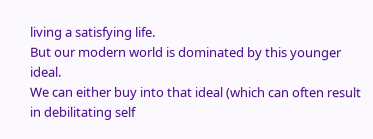living a satisfying life.
But our modern world is dominated by this younger ideal.
We can either buy into that ideal (which can often result in debilitating self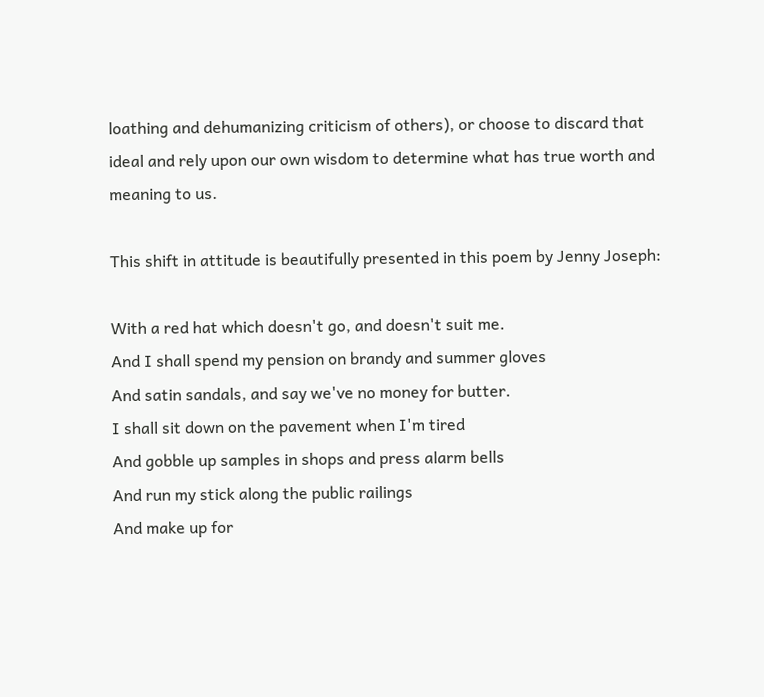loathing and dehumanizing criticism of others), or choose to discard that ideal and rely upon our own wisdom to determine what has true worth and meaning to us.

This shift in attitude is beautifully presented in this poem by Jenny Joseph:

With a red hat which doesn't go, and doesn't suit me.
And I shall spend my pension on brandy and summer gloves
And satin sandals, and say we've no money for butter.
I shall sit down on the pavement when I'm tired
And gobble up samples in shops and press alarm bells
And run my stick along the public railings
And make up for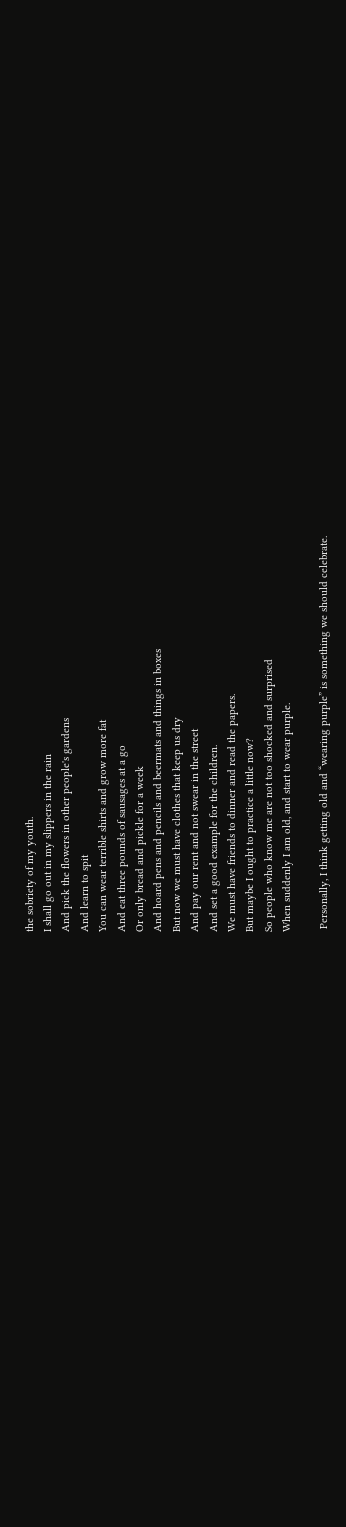the sobriety of my youth.
I shall go out in my slippers in the rain
And pick the flowers in other people's gardens
And learn to spit
You can wear terrible shirts and grow more fat
And eat three pounds of sausages at a go
Or only bread and pickle for a week
And hoard pens and pencils and beermats and things in boxes
But now we must have clothes that keep us dry
And pay our rent and not swear in the street
And set a good example for the children.
We must have friends to dinner and read the papers.
But maybe I ought to practice a little now?
So people who know me are not too shocked and surprised
When suddenly I am old, and start to wear purple.

 Personally, I think getting old and “wearing purple” is something we should celebrate.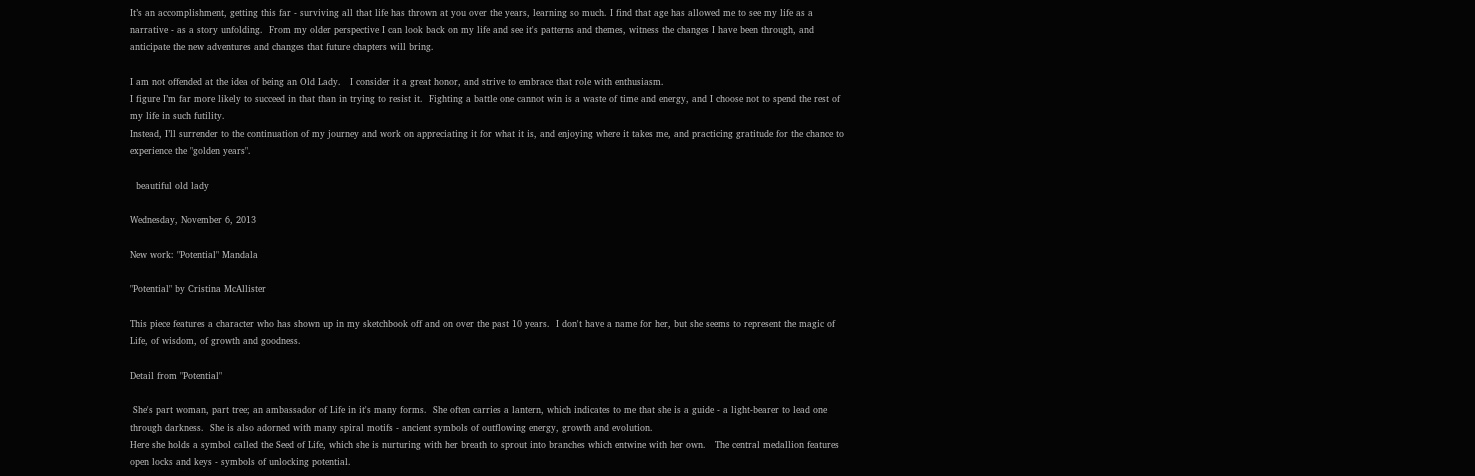It’s an accomplishment, getting this far - surviving all that life has thrown at you over the years, learning so much. I find that age has allowed me to see my life as a narrative - as a story unfolding.  From my older perspective I can look back on my life and see it's patterns and themes, witness the changes I have been through, and anticipate the new adventures and changes that future chapters will bring.

I am not offended at the idea of being an Old Lady.   I consider it a great honor, and strive to embrace that role with enthusiasm.
I figure I’m far more likely to succeed in that than in trying to resist it.  Fighting a battle one cannot win is a waste of time and energy, and I choose not to spend the rest of my life in such futility.
Instead, I’ll surrender to the continuation of my journey and work on appreciating it for what it is, and enjoying where it takes me, and practicing gratitude for the chance to experience the "golden years".

  beautiful old lady

Wednesday, November 6, 2013

New work: "Potential" Mandala

"Potential" by Cristina McAllister

This piece features a character who has shown up in my sketchbook off and on over the past 10 years.  I don't have a name for her, but she seems to represent the magic of Life, of wisdom, of growth and goodness.

Detail from "Potential"

 She's part woman, part tree; an ambassador of Life in it's many forms.  She often carries a lantern, which indicates to me that she is a guide - a light-bearer to lead one through darkness.  She is also adorned with many spiral motifs - ancient symbols of outflowing energy, growth and evolution.
Here she holds a symbol called the Seed of Life, which she is nurturing with her breath to sprout into branches which entwine with her own.   The central medallion features open locks and keys - symbols of unlocking potential.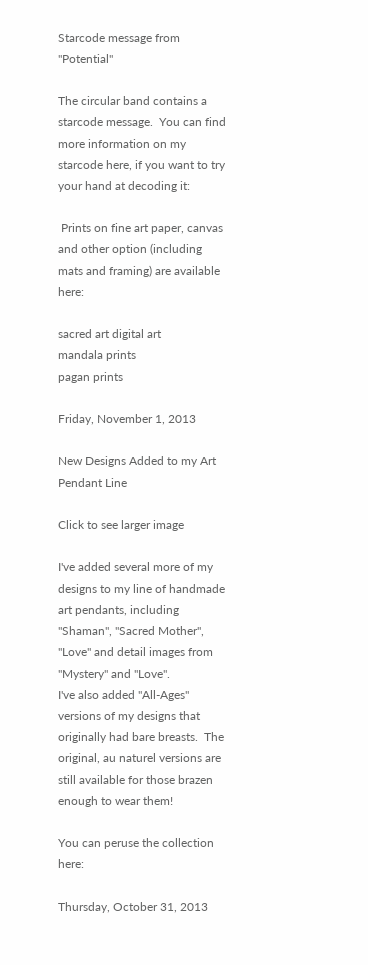Starcode message from "Potential"

The circular band contains a starcode message.  You can find more information on my starcode here, if you want to try your hand at decoding it:

 Prints on fine art paper, canvas and other option (including mats and framing) are available here:

sacred art digital art
mandala prints
pagan prints

Friday, November 1, 2013

New Designs Added to my Art Pendant Line

Click to see larger image

I've added several more of my designs to my line of handmade art pendants, including "Shaman", "Sacred Mother", "Love" and detail images from "Mystery" and "Love".
I've also added "All-Ages" versions of my designs that originally had bare breasts.  The original, au naturel versions are still available for those brazen enough to wear them!

You can peruse the collection here:

Thursday, October 31, 2013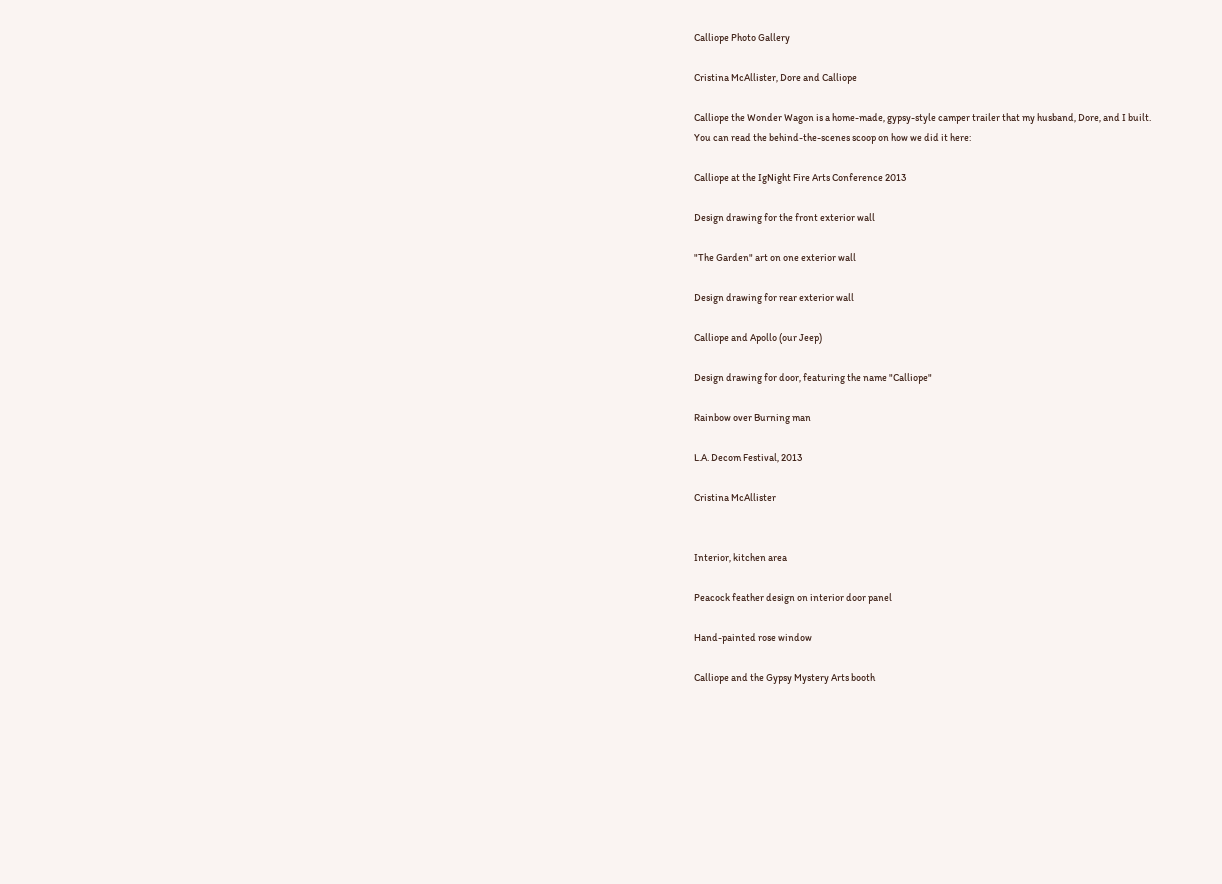Calliope Photo Gallery

Cristina McAllister, Dore and Calliope

Calliope the Wonder Wagon is a home-made, gypsy-style camper trailer that my husband, Dore, and I built.
You can read the behind-the-scenes scoop on how we did it here:

Calliope at the IgNight Fire Arts Conference 2013

Design drawing for the front exterior wall

"The Garden" art on one exterior wall

Design drawing for rear exterior wall

Calliope and Apollo (our Jeep)

Design drawing for door, featuring the name "Calliope"

Rainbow over Burning man

L.A. Decom Festival, 2013

Cristina McAllister


Interior, kitchen area

Peacock feather design on interior door panel

Hand-painted rose window

Calliope and the Gypsy Mystery Arts booth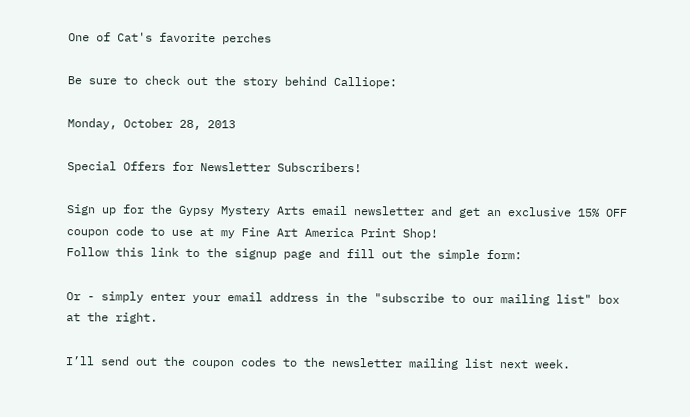One of Cat's favorite perches

Be sure to check out the story behind Calliope:

Monday, October 28, 2013

Special Offers for Newsletter Subscribers!

Sign up for the Gypsy Mystery Arts email newsletter and get an exclusive 15% OFF coupon code to use at my Fine Art America Print Shop!
Follow this link to the signup page and fill out the simple form:

Or - simply enter your email address in the "subscribe to our mailing list" box at the right.

I’ll send out the coupon codes to the newsletter mailing list next week.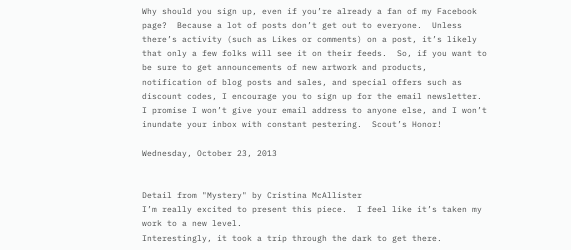Why should you sign up, even if you’re already a fan of my Facebook page?  Because a lot of posts don’t get out to everyone.  Unless there’s activity (such as Likes or comments) on a post, it’s likely that only a few folks will see it on their feeds.  So, if you want to be sure to get announcements of new artwork and products,  notification of blog posts and sales, and special offers such as discount codes, I encourage you to sign up for the email newsletter.  I promise I won’t give your email address to anyone else, and I won’t inundate your inbox with constant pestering.  Scout’s Honor!

Wednesday, October 23, 2013


Detail from "Mystery" by Cristina McAllister
I’m really excited to present this piece.  I feel like it’s taken my work to a new level.
Interestingly, it took a trip through the dark to get there.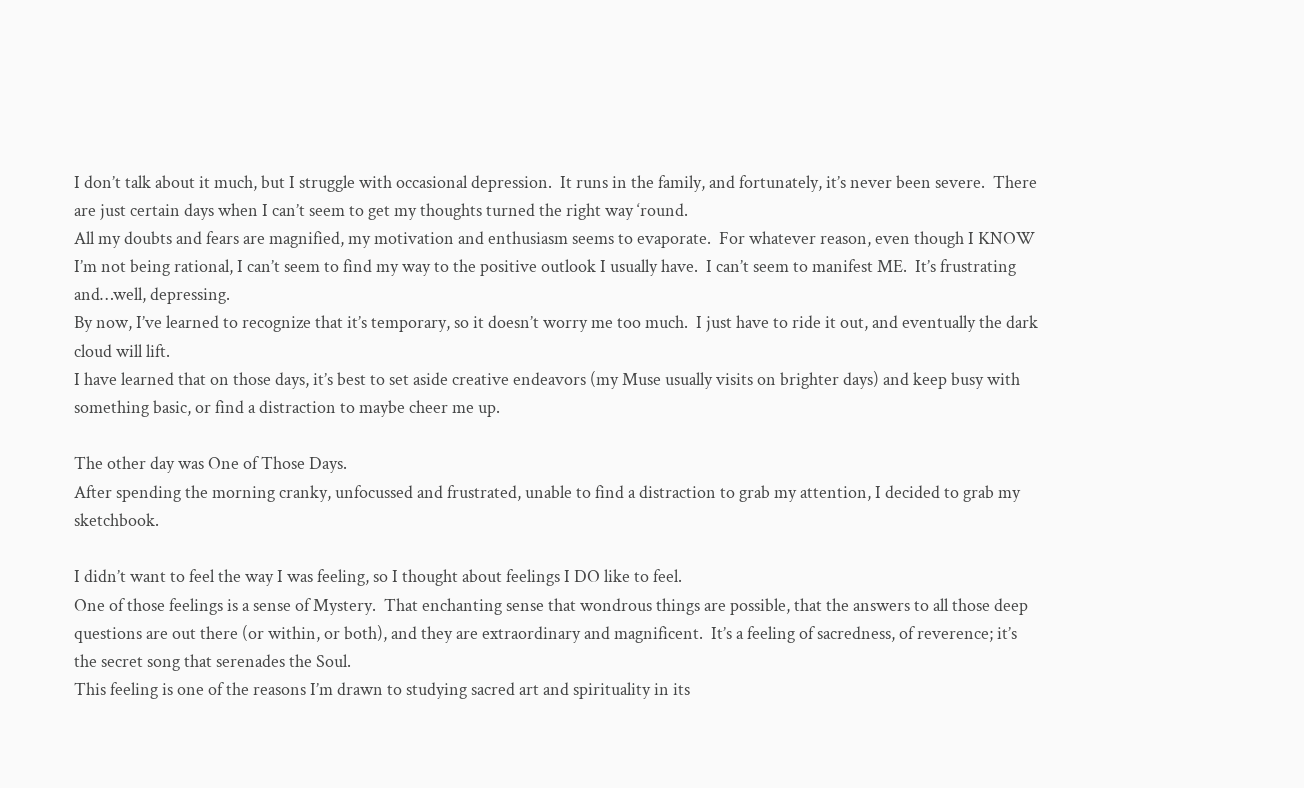I don’t talk about it much, but I struggle with occasional depression.  It runs in the family, and fortunately, it’s never been severe.  There are just certain days when I can’t seem to get my thoughts turned the right way ‘round.
All my doubts and fears are magnified, my motivation and enthusiasm seems to evaporate.  For whatever reason, even though I KNOW I’m not being rational, I can’t seem to find my way to the positive outlook I usually have.  I can’t seem to manifest ME.  It’s frustrating and…well, depressing.
By now, I’ve learned to recognize that it’s temporary, so it doesn’t worry me too much.  I just have to ride it out, and eventually the dark cloud will lift.
I have learned that on those days, it’s best to set aside creative endeavors (my Muse usually visits on brighter days) and keep busy with something basic, or find a distraction to maybe cheer me up.

The other day was One of Those Days.
After spending the morning cranky, unfocussed and frustrated, unable to find a distraction to grab my attention, I decided to grab my sketchbook.

I didn’t want to feel the way I was feeling, so I thought about feelings I DO like to feel.
One of those feelings is a sense of Mystery.  That enchanting sense that wondrous things are possible, that the answers to all those deep questions are out there (or within, or both), and they are extraordinary and magnificent.  It’s a feeling of sacredness, of reverence; it’s the secret song that serenades the Soul.
This feeling is one of the reasons I’m drawn to studying sacred art and spirituality in its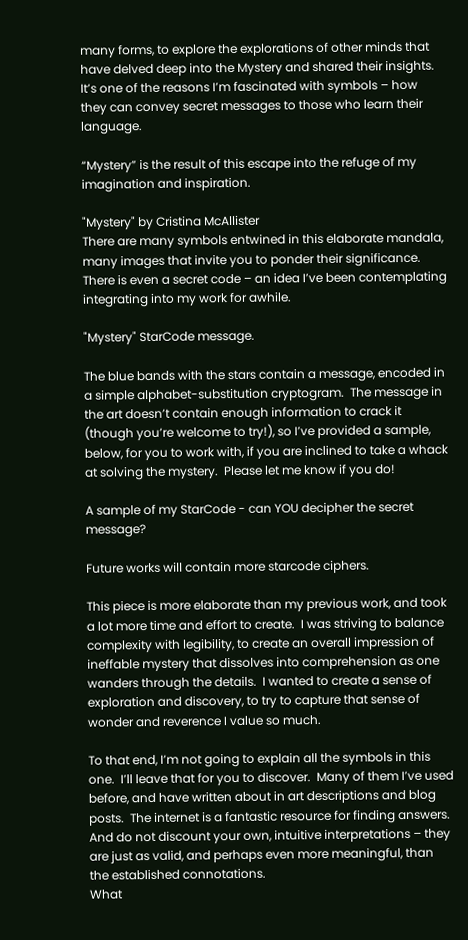many forms, to explore the explorations of other minds that have delved deep into the Mystery and shared their insights.   It’s one of the reasons I’m fascinated with symbols – how they can convey secret messages to those who learn their language.

“Mystery” is the result of this escape into the refuge of my imagination and inspiration.

"Mystery" by Cristina McAllister
There are many symbols entwined in this elaborate mandala, many images that invite you to ponder their significance.  There is even a secret code – an idea I’ve been contemplating integrating into my work for awhile.

"Mystery" StarCode message.

The blue bands with the stars contain a message, encoded in a simple alphabet-substitution cryptogram.  The message in the art doesn’t contain enough information to crack it (though you’re welcome to try!), so I’ve provided a sample, below, for you to work with, if you are inclined to take a whack at solving the mystery.  Please let me know if you do!

A sample of my StarCode - can YOU decipher the secret message?

Future works will contain more starcode ciphers.

This piece is more elaborate than my previous work, and took a lot more time and effort to create.  I was striving to balance complexity with legibility, to create an overall impression of ineffable mystery that dissolves into comprehension as one wanders through the details.  I wanted to create a sense of exploration and discovery, to try to capture that sense of wonder and reverence I value so much.

To that end, I’m not going to explain all the symbols in this one.  I’ll leave that for you to discover.  Many of them I’ve used before, and have written about in art descriptions and blog posts.  The internet is a fantastic resource for finding answers.  And do not discount your own, intuitive interpretations – they are just as valid, and perhaps even more meaningful, than the established connotations.
What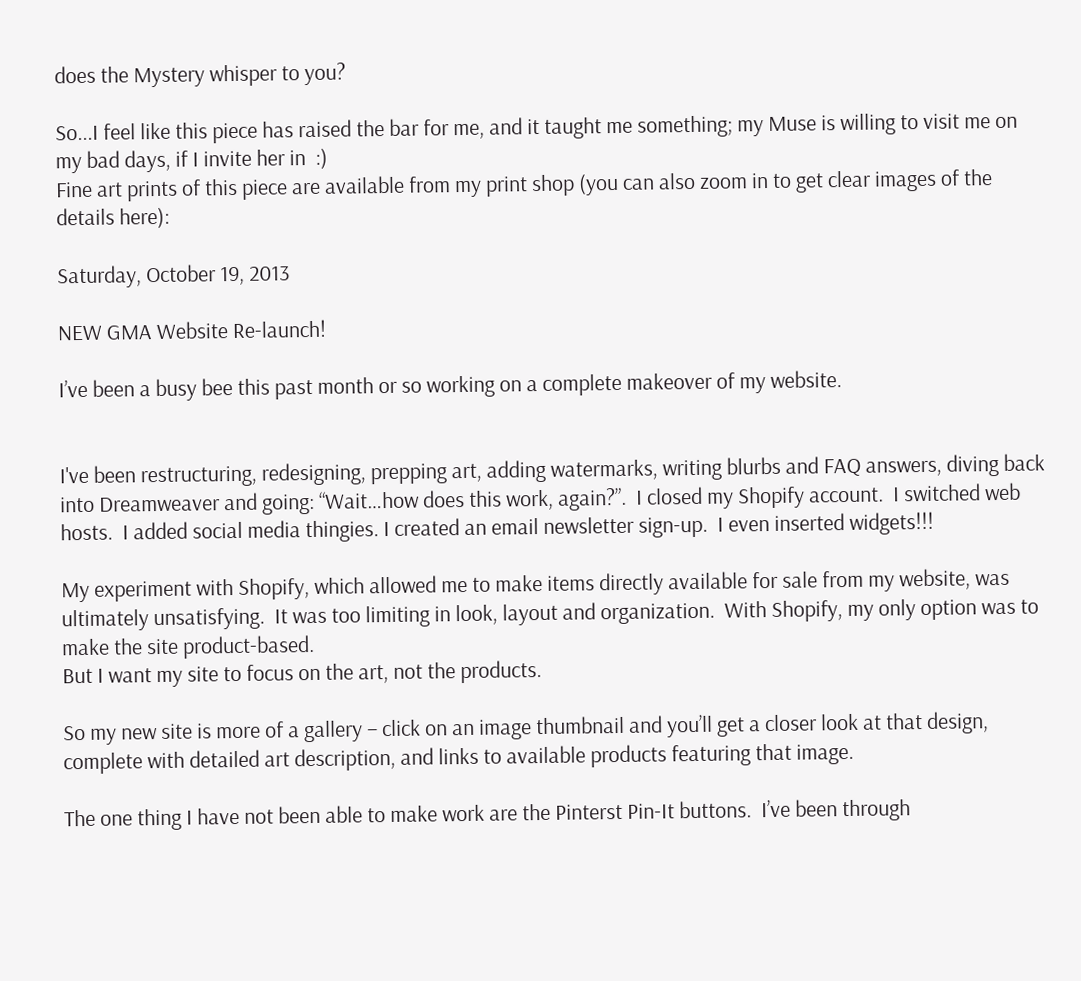does the Mystery whisper to you?

So...I feel like this piece has raised the bar for me, and it taught me something; my Muse is willing to visit me on my bad days, if I invite her in  :)
Fine art prints of this piece are available from my print shop (you can also zoom in to get clear images of the details here):

Saturday, October 19, 2013

NEW GMA Website Re-launch!

I’ve been a busy bee this past month or so working on a complete makeover of my website.


I've been restructuring, redesigning, prepping art, adding watermarks, writing blurbs and FAQ answers, diving back into Dreamweaver and going: “Wait…how does this work, again?”.  I closed my Shopify account.  I switched web hosts.  I added social media thingies. I created an email newsletter sign-up.  I even inserted widgets!!!

My experiment with Shopify, which allowed me to make items directly available for sale from my website, was ultimately unsatisfying.  It was too limiting in look, layout and organization.  With Shopify, my only option was to make the site product-based.
But I want my site to focus on the art, not the products.

So my new site is more of a gallery – click on an image thumbnail and you’ll get a closer look at that design, complete with detailed art description, and links to available products featuring that image.

The one thing I have not been able to make work are the Pinterst Pin-It buttons.  I’ve been through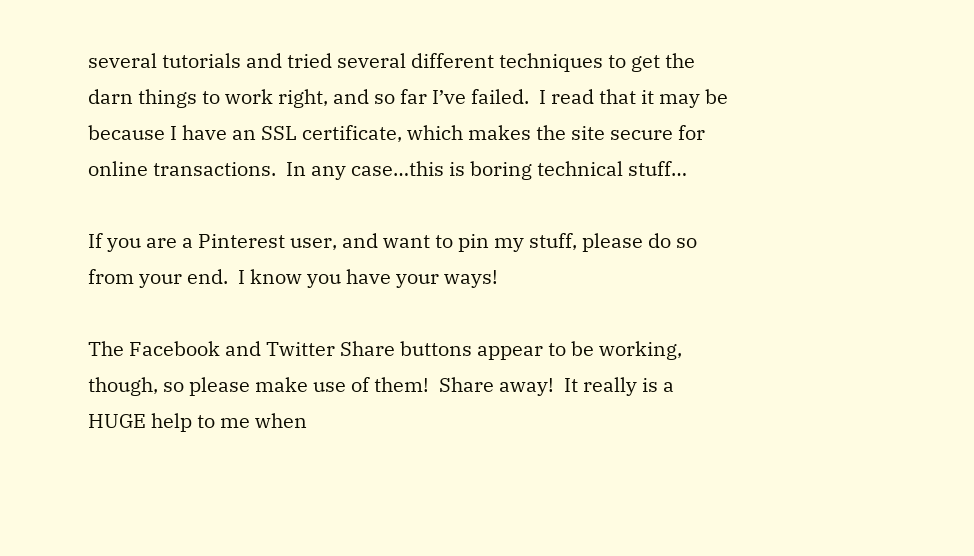several tutorials and tried several different techniques to get the darn things to work right, and so far I’ve failed.  I read that it may be because I have an SSL certificate, which makes the site secure for online transactions.  In any case…this is boring technical stuff…

If you are a Pinterest user, and want to pin my stuff, please do so from your end.  I know you have your ways!

The Facebook and Twitter Share buttons appear to be working, though, so please make use of them!  Share away!  It really is a HUGE help to me when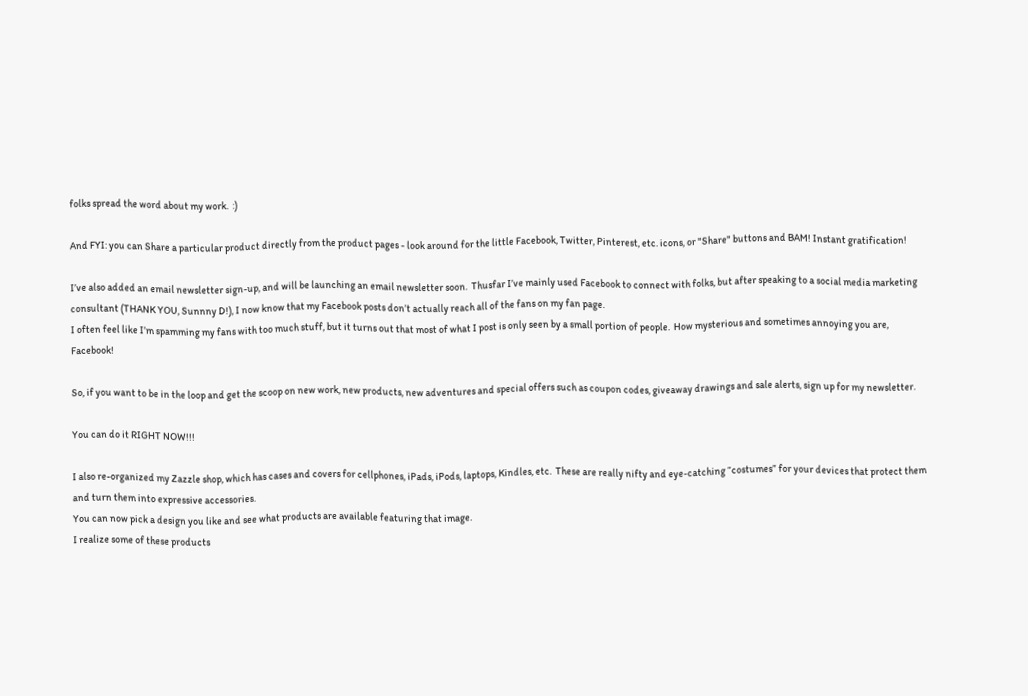folks spread the word about my work.  :)

And FYI: you can Share a particular product directly from the product pages - look around for the little Facebook, Twitter, Pinterest, etc. icons, or "Share" buttons and BAM! Instant gratification!

I’ve also added an email newsletter sign-up, and will be launching an email newsletter soon.  Thusfar I’ve mainly used Facebook to connect with folks, but after speaking to a social media marketing consultant (THANK YOU, Sunnny D!), I now know that my Facebook posts don’t actually reach all of the fans on my fan page.
I often feel like I’m spamming my fans with too much stuff, but it turns out that most of what I post is only seen by a small portion of people.  How mysterious and sometimes annoying you are, Facebook!

So, if you want to be in the loop and get the scoop on new work, new products, new adventures and special offers such as coupon codes, giveaway drawings and sale alerts, sign up for my newsletter.

You can do it RIGHT NOW!!!

I also re-organized my Zazzle shop, which has cases and covers for cellphones, iPads, iPods, laptops, Kindles, etc.  These are really nifty and eye-catching “costumes” for your devices that protect them and turn them into expressive accessories.
You can now pick a design you like and see what products are available featuring that image.
I realize some of these products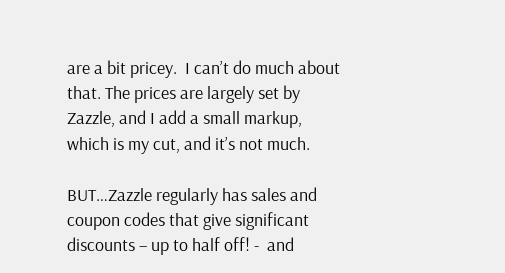are a bit pricey.  I can’t do much about that. The prices are largely set by Zazzle, and I add a small markup, which is my cut, and it’s not much.

BUT…Zazzle regularly has sales and coupon codes that give significant discounts – up to half off! -  and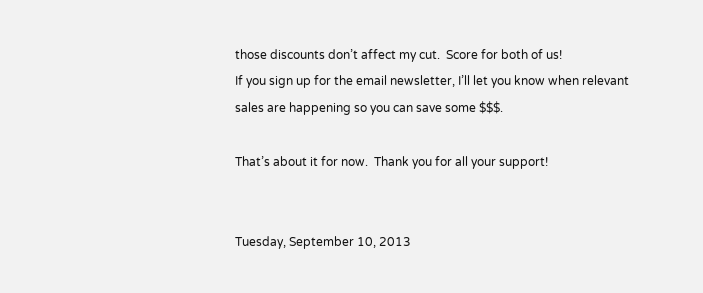those discounts don’t affect my cut.  Score for both of us!
If you sign up for the email newsletter, I’ll let you know when relevant sales are happening so you can save some $$$.

That’s about it for now.  Thank you for all your support!


Tuesday, September 10, 2013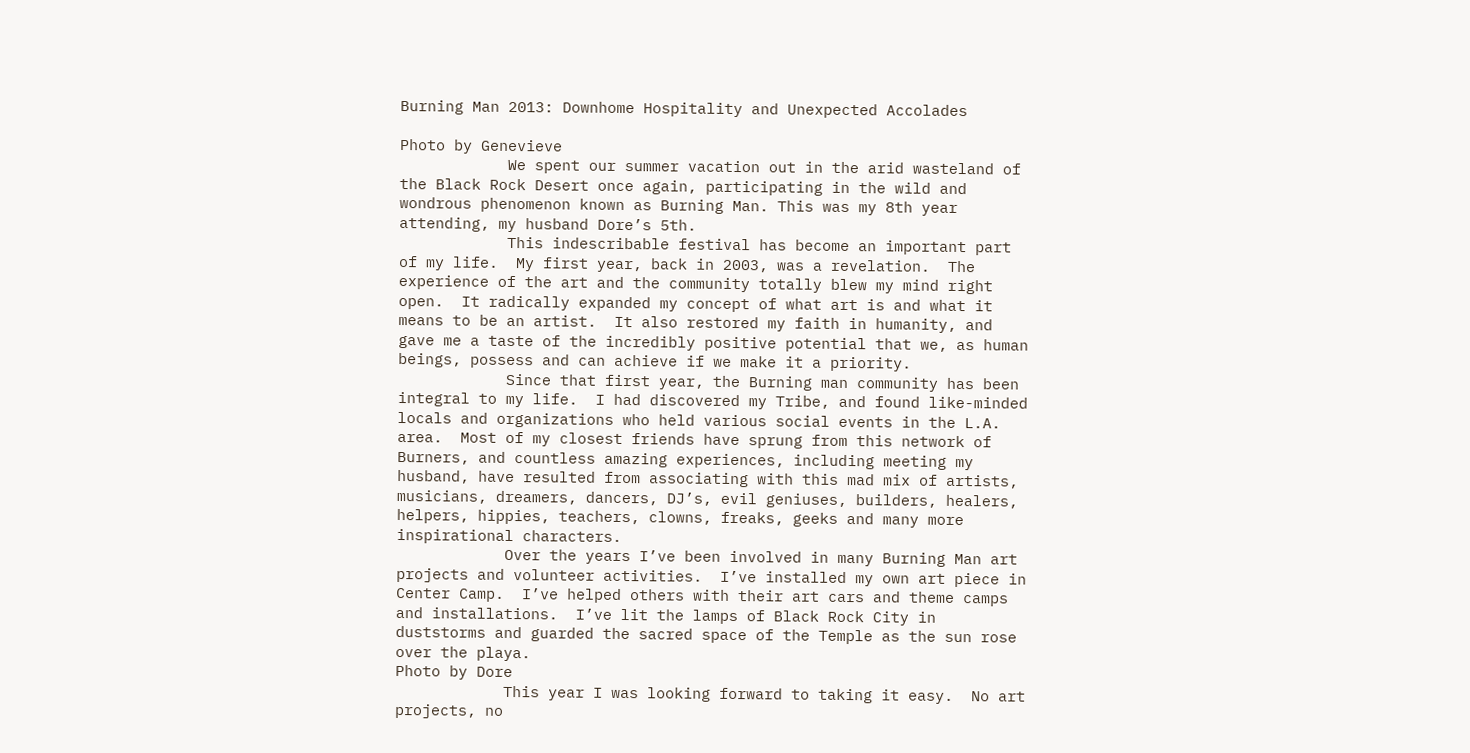Burning Man 2013: Downhome Hospitality and Unexpected Accolades

Photo by Genevieve
            We spent our summer vacation out in the arid wasteland of the Black Rock Desert once again, participating in the wild and wondrous phenomenon known as Burning Man. This was my 8th year attending, my husband Dore’s 5th.
            This indescribable festival has become an important part of my life.  My first year, back in 2003, was a revelation.  The experience of the art and the community totally blew my mind right open.  It radically expanded my concept of what art is and what it means to be an artist.  It also restored my faith in humanity, and gave me a taste of the incredibly positive potential that we, as human beings, possess and can achieve if we make it a priority.
            Since that first year, the Burning man community has been integral to my life.  I had discovered my Tribe, and found like-minded locals and organizations who held various social events in the L.A. area.  Most of my closest friends have sprung from this network of Burners, and countless amazing experiences, including meeting my husband, have resulted from associating with this mad mix of artists, musicians, dreamers, dancers, DJ’s, evil geniuses, builders, healers, helpers, hippies, teachers, clowns, freaks, geeks and many more inspirational characters.
            Over the years I’ve been involved in many Burning Man art projects and volunteer activities.  I’ve installed my own art piece in Center Camp.  I’ve helped others with their art cars and theme camps and installations.  I’ve lit the lamps of Black Rock City in duststorms and guarded the sacred space of the Temple as the sun rose over the playa.
Photo by Dore
            This year I was looking forward to taking it easy.  No art projects, no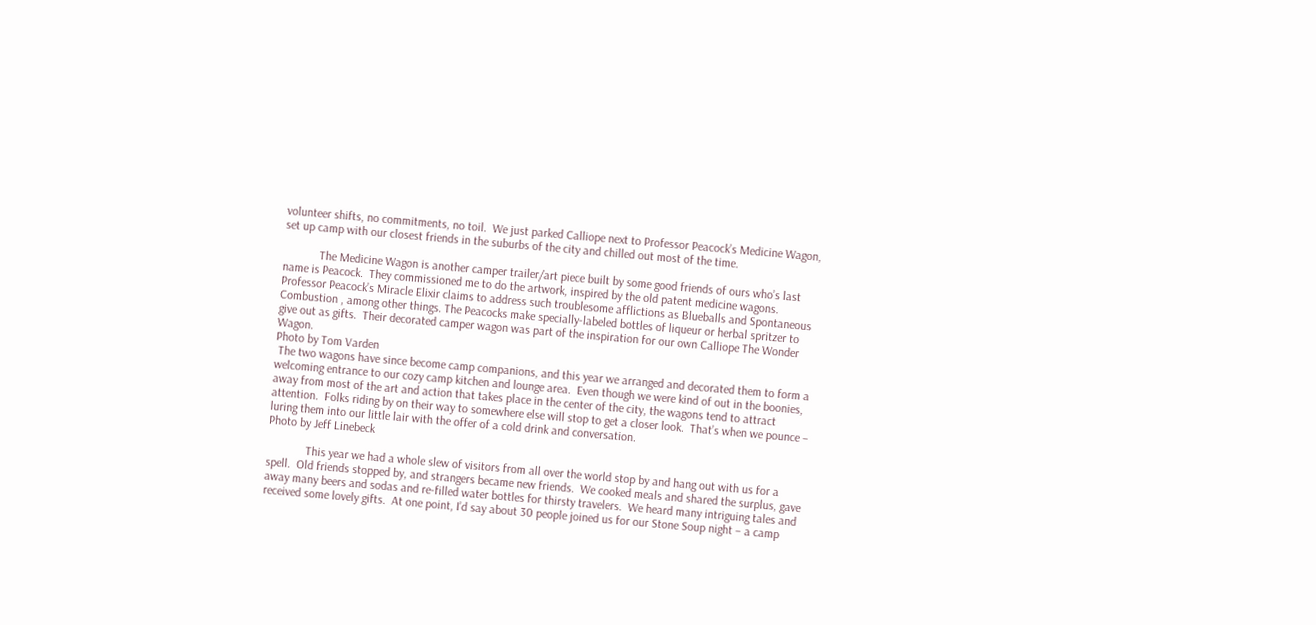volunteer shifts, no commitments, no toil.  We just parked Calliope next to Professor Peacock’s Medicine Wagon, set up camp with our closest friends in the suburbs of the city and chilled out most of the time.

            The Medicine Wagon is another camper trailer/art piece built by some good friends of ours who’s last name is Peacock.  They commissioned me to do the artwork, inspired by the old patent medicine wagons. Professor Peacock’s Miracle Elixir claims to address such troublesome afflictions as Blueballs and Spontaneous Combustion , among other things. The Peacocks make specially-labeled bottles of liqueur or herbal spritzer to give out as gifts.  Their decorated camper wagon was part of the inspiration for our own Calliope The Wonder Wagon.
Photo by Tom Varden
 The two wagons have since become camp companions, and this year we arranged and decorated them to form a welcoming entrance to our cozy camp kitchen and lounge area.  Even though we were kind of out in the boonies, away from most of the art and action that takes place in the center of the city, the wagons tend to attract attention.  Folks riding by on their way to somewhere else will stop to get a closer look.  That’s when we pounce – luring them into our little lair with the offer of a cold drink and conversation.
Photo by Jeff Linebeck

             This year we had a whole slew of visitors from all over the world stop by and hang out with us for a spell.  Old friends stopped by, and strangers became new friends.  We cooked meals and shared the surplus, gave away many beers and sodas and re-filled water bottles for thirsty travelers.  We heard many intriguing tales and received some lovely gifts.  At one point, I’d say about 30 people joined us for our Stone Soup night – a camp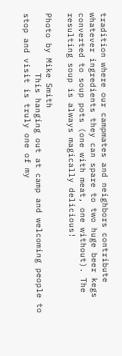tradition where our campmates and neighbors contribute whatever ingredients they can spare to two huge beer kegs converted to soup pots (one with meat, one without). The resulting soup is always magically delicious!

Photo by Mike Smith
            This hanging out at camp and welcoming people to stop and visit is truly one of my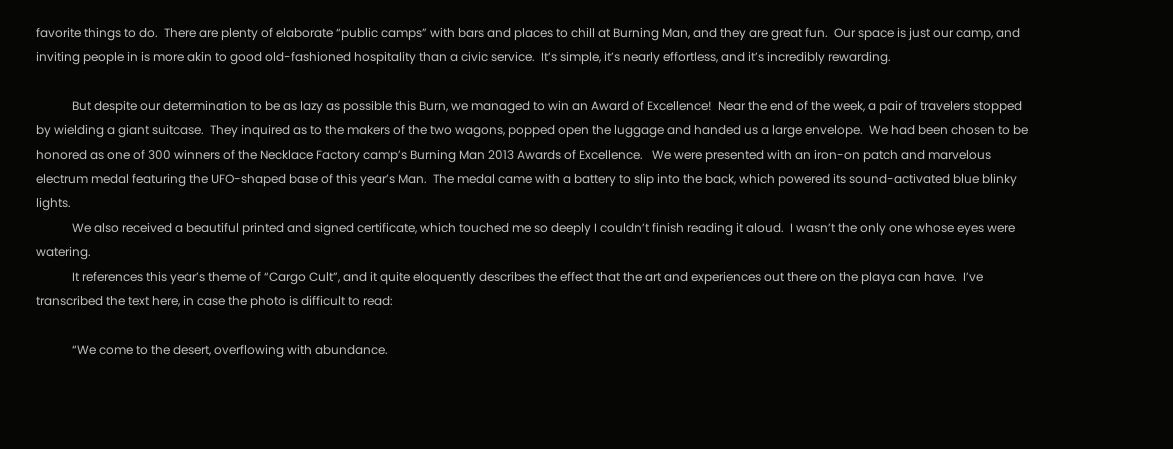favorite things to do.  There are plenty of elaborate “public camps” with bars and places to chill at Burning Man, and they are great fun.  Our space is just our camp, and inviting people in is more akin to good old-fashioned hospitality than a civic service.  It’s simple, it’s nearly effortless, and it’s incredibly rewarding.

            But despite our determination to be as lazy as possible this Burn, we managed to win an Award of Excellence!  Near the end of the week, a pair of travelers stopped by wielding a giant suitcase.  They inquired as to the makers of the two wagons, popped open the luggage and handed us a large envelope.  We had been chosen to be honored as one of 300 winners of the Necklace Factory camp’s Burning Man 2013 Awards of Excellence.   We were presented with an iron-on patch and marvelous electrum medal featuring the UFO-shaped base of this year’s Man.  The medal came with a battery to slip into the back, which powered its sound-activated blue blinky lights.
            We also received a beautiful printed and signed certificate, which touched me so deeply I couldn’t finish reading it aloud.  I wasn’t the only one whose eyes were watering.
            It references this year’s theme of “Cargo Cult”, and it quite eloquently describes the effect that the art and experiences out there on the playa can have.  I’ve transcribed the text here, in case the photo is difficult to read:

            “We come to the desert, overflowing with abundance.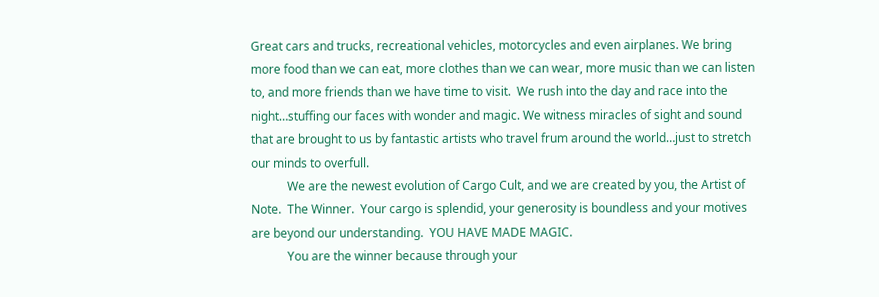Great cars and trucks, recreational vehicles, motorcycles and even airplanes. We bring more food than we can eat, more clothes than we can wear, more music than we can listen to, and more friends than we have time to visit.  We rush into the day and race into the night…stuffing our faces with wonder and magic. We witness miracles of sight and sound that are brought to us by fantastic artists who travel frum around the world…just to stretch our minds to overfull.
            We are the newest evolution of Cargo Cult, and we are created by you, the Artist of Note.  The Winner.  Your cargo is splendid, your generosity is boundless and your motives are beyond our understanding.  YOU HAVE MADE MAGIC.
            You are the winner because through your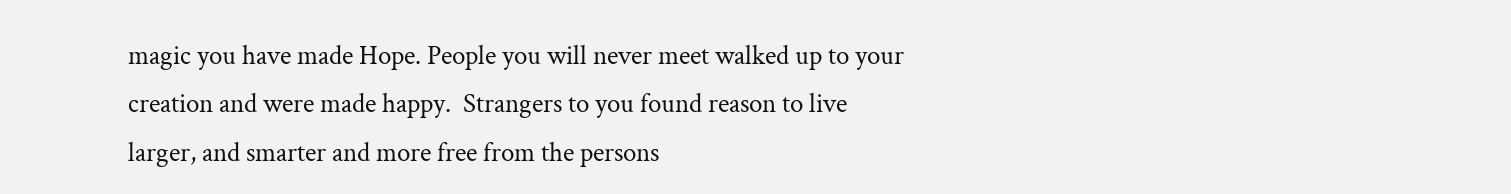magic you have made Hope. People you will never meet walked up to your creation and were made happy.  Strangers to you found reason to live larger, and smarter and more free from the persons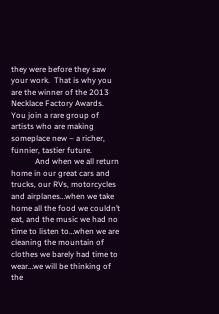they were before they saw your work.  That is why you are the winner of the 2013  Necklace Factory Awards.  You join a rare group of artists who are making someplace new – a richer, funnier, tastier future.
            And when we all return home in our great cars and trucks, our RVs, motorcycles and airplanes…when we take home all the food we couldn’t eat, and the music we had no time to listen to…when we are cleaning the mountain of clothes we barely had time to wear…we will be thinking of the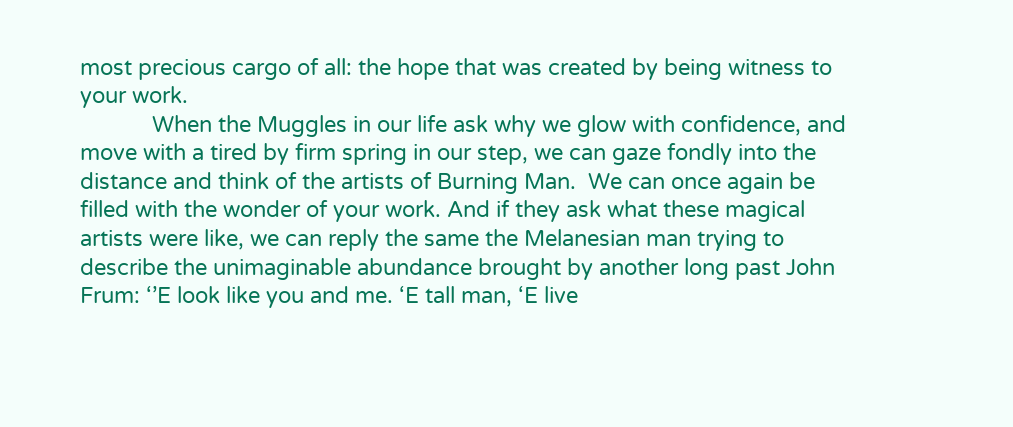most precious cargo of all: the hope that was created by being witness to your work.
            When the Muggles in our life ask why we glow with confidence, and move with a tired by firm spring in our step, we can gaze fondly into the distance and think of the artists of Burning Man.  We can once again be filled with the wonder of your work. And if they ask what these magical artists were like, we can reply the same the Melanesian man trying to describe the unimaginable abundance brought by another long past John Frum: ‘’E look like you and me. ‘E tall man, ‘E live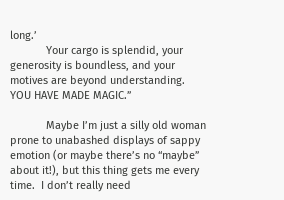long.’
            Your cargo is splendid, your generosity is boundless, and your motives are beyond understanding.  YOU HAVE MADE MAGIC.”

            Maybe I’m just a silly old woman prone to unabashed displays of sappy emotion (or maybe there’s no “maybe” about it!), but this thing gets me every time.  I don’t really need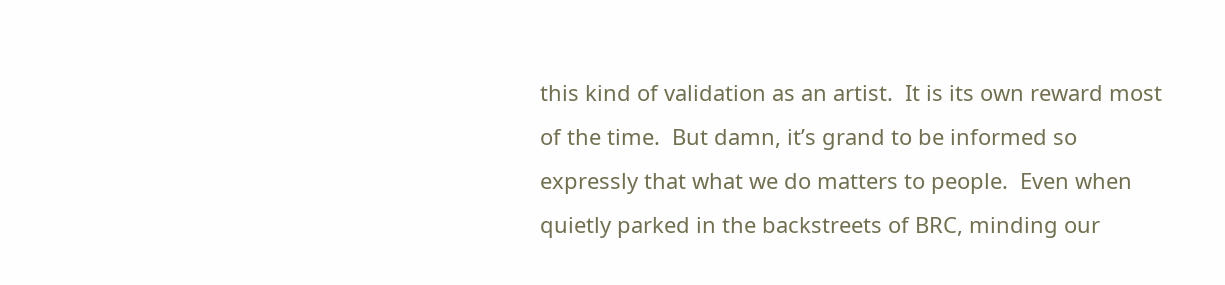this kind of validation as an artist.  It is its own reward most of the time.  But damn, it’s grand to be informed so expressly that what we do matters to people.  Even when quietly parked in the backstreets of BRC, minding our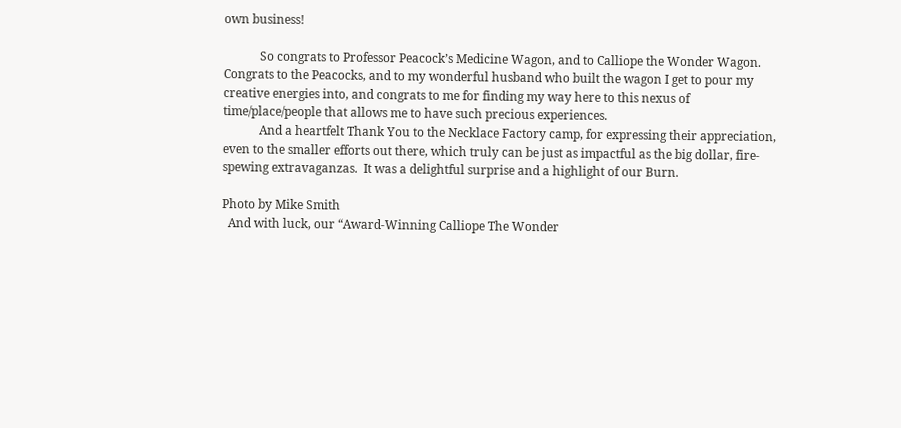own business!

            So congrats to Professor Peacock’s Medicine Wagon, and to Calliope the Wonder Wagon.  Congrats to the Peacocks, and to my wonderful husband who built the wagon I get to pour my creative energies into, and congrats to me for finding my way here to this nexus of time/place/people that allows me to have such precious experiences.
            And a heartfelt Thank You to the Necklace Factory camp, for expressing their appreciation, even to the smaller efforts out there, which truly can be just as impactful as the big dollar, fire-spewing extravaganzas.  It was a delightful surprise and a highlight of our Burn.

Photo by Mike Smith
  And with luck, our “Award-Winning Calliope The Wonder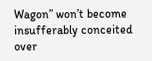Wagon” won’t become insufferably conceited over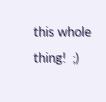this whole thing!  ;)